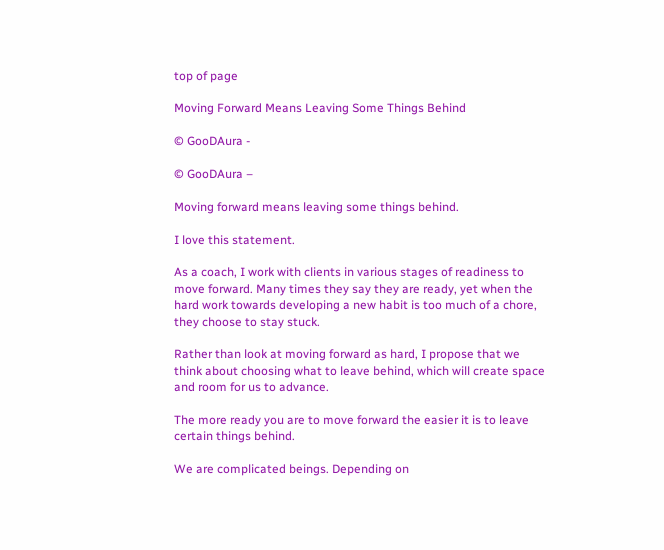top of page

Moving Forward Means Leaving Some Things Behind

© GooDAura -

© GooDAura –

Moving forward means leaving some things behind.

I love this statement.

As a coach, I work with clients in various stages of readiness to move forward. Many times they say they are ready, yet when the hard work towards developing a new habit is too much of a chore, they choose to stay stuck.

Rather than look at moving forward as hard, I propose that we think about choosing what to leave behind, which will create space and room for us to advance.

The more ready you are to move forward the easier it is to leave certain things behind.

We are complicated beings. Depending on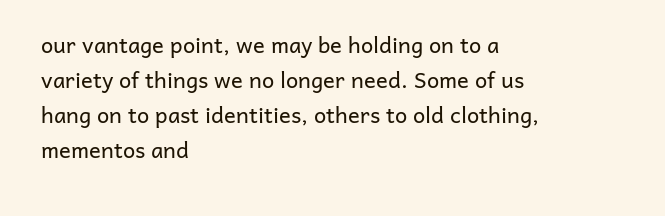our vantage point, we may be holding on to a variety of things we no longer need. Some of us hang on to past identities, others to old clothing, mementos and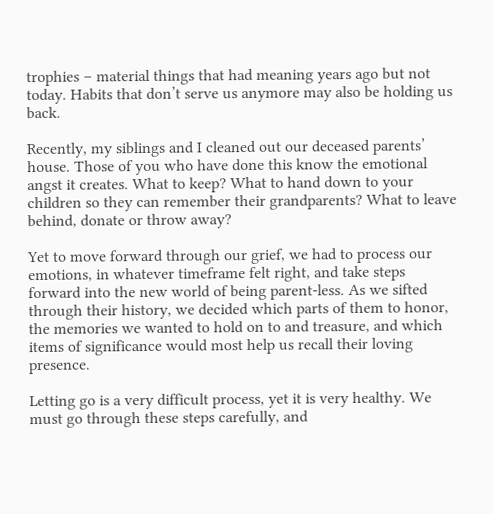trophies – material things that had meaning years ago but not today. Habits that don’t serve us anymore may also be holding us back.

Recently, my siblings and I cleaned out our deceased parents’ house. Those of you who have done this know the emotional angst it creates. What to keep? What to hand down to your children so they can remember their grandparents? What to leave behind, donate or throw away?

Yet to move forward through our grief, we had to process our emotions, in whatever timeframe felt right, and take steps forward into the new world of being parent-less. As we sifted through their history, we decided which parts of them to honor, the memories we wanted to hold on to and treasure, and which items of significance would most help us recall their loving presence.

Letting go is a very difficult process, yet it is very healthy. We must go through these steps carefully, and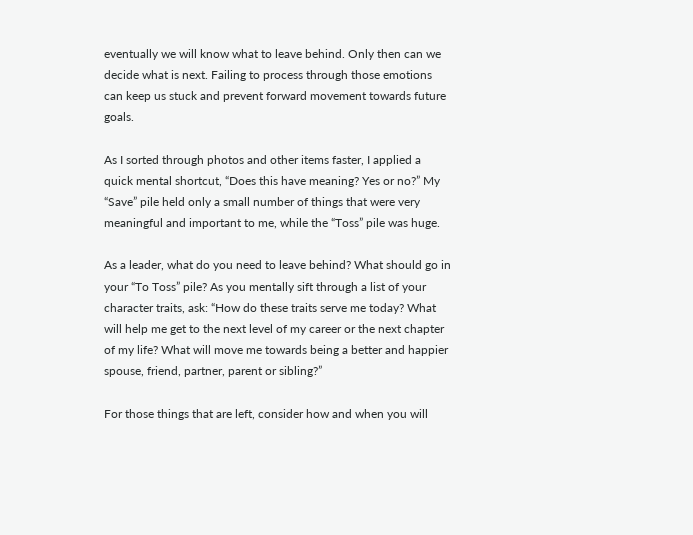eventually we will know what to leave behind. Only then can we decide what is next. Failing to process through those emotions can keep us stuck and prevent forward movement towards future goals.

As I sorted through photos and other items faster, I applied a quick mental shortcut, “Does this have meaning? Yes or no?” My “Save” pile held only a small number of things that were very meaningful and important to me, while the “Toss” pile was huge.

As a leader, what do you need to leave behind? What should go in your “To Toss” pile? As you mentally sift through a list of your character traits, ask: “How do these traits serve me today? What will help me get to the next level of my career or the next chapter of my life? What will move me towards being a better and happier spouse, friend, partner, parent or sibling?”

For those things that are left, consider how and when you will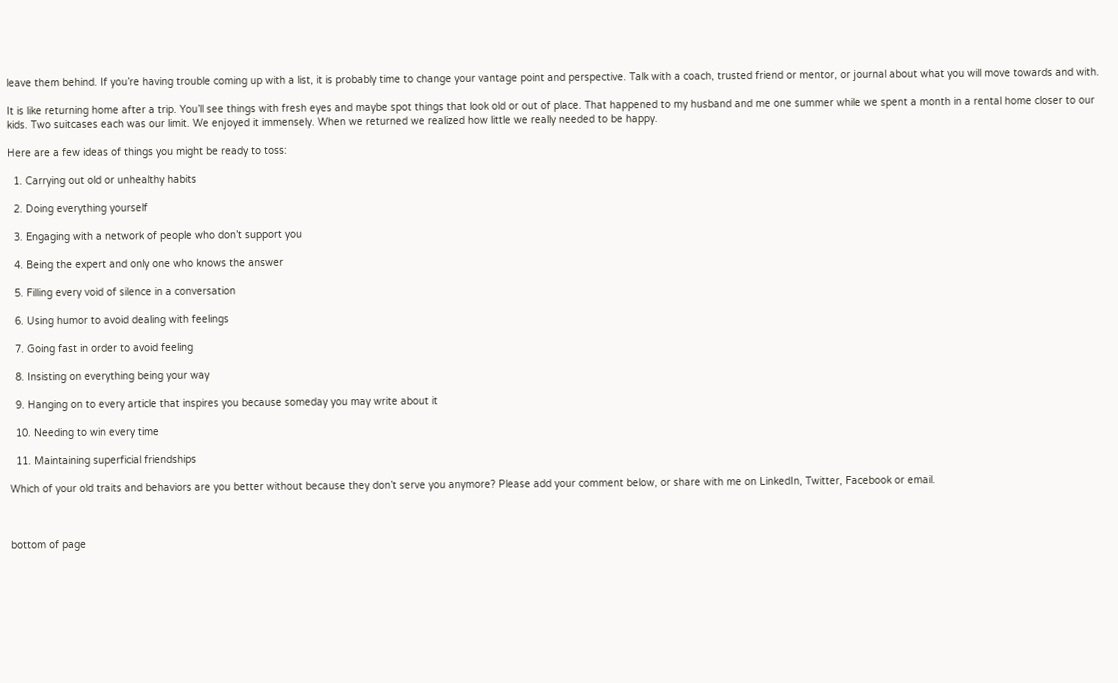leave them behind. If you’re having trouble coming up with a list, it is probably time to change your vantage point and perspective. Talk with a coach, trusted friend or mentor, or journal about what you will move towards and with.

It is like returning home after a trip. You’ll see things with fresh eyes and maybe spot things that look old or out of place. That happened to my husband and me one summer while we spent a month in a rental home closer to our kids. Two suitcases each was our limit. We enjoyed it immensely. When we returned we realized how little we really needed to be happy.

Here are a few ideas of things you might be ready to toss:

  1. Carrying out old or unhealthy habits

  2. Doing everything yourself

  3. Engaging with a network of people who don’t support you

  4. Being the expert and only one who knows the answer

  5. Filling every void of silence in a conversation

  6. Using humor to avoid dealing with feelings

  7. Going fast in order to avoid feeling

  8. Insisting on everything being your way

  9. Hanging on to every article that inspires you because someday you may write about it

  10. Needing to win every time

  11. Maintaining superficial friendships

Which of your old traits and behaviors are you better without because they don’t serve you anymore? Please add your comment below, or share with me on LinkedIn, Twitter, Facebook or email.



bottom of page